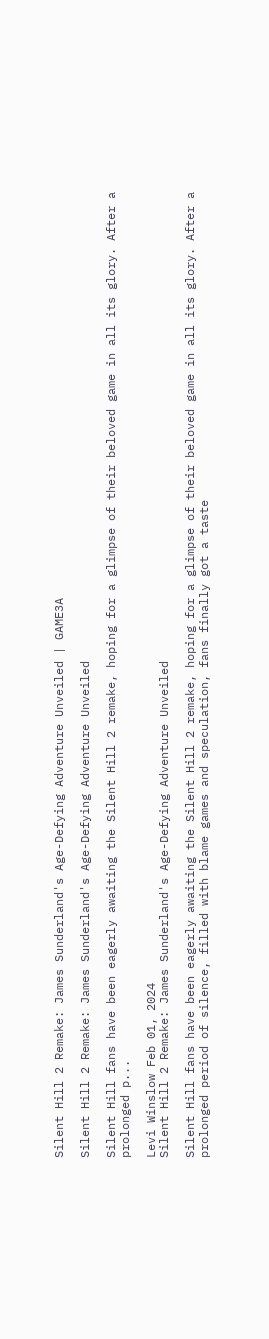Silent Hill 2 Remake: James Sunderland's Age-Defying Adventure Unveiled | GAME3A

Silent Hill 2 Remake: James Sunderland's Age-Defying Adventure Unveiled

Silent Hill fans have been eagerly awaiting the Silent Hill 2 remake, hoping for a glimpse of their beloved game in all its glory. After a prolonged p...

Levi Winslow Feb 01, 2024
Silent Hill 2 Remake: James Sunderland's Age-Defying Adventure Unveiled

Silent Hill fans have been eagerly awaiting the Silent Hill 2 remake, hoping for a glimpse of their beloved game in all its glory. After a prolonged period of silence, filled with blame games and speculation, fans finally got a taste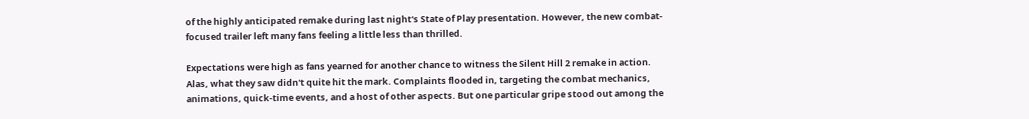of the highly anticipated remake during last night's State of Play presentation. However, the new combat-focused trailer left many fans feeling a little less than thrilled.

Expectations were high as fans yearned for another chance to witness the Silent Hill 2 remake in action. Alas, what they saw didn't quite hit the mark. Complaints flooded in, targeting the combat mechanics, animations, quick-time events, and a host of other aspects. But one particular gripe stood out among the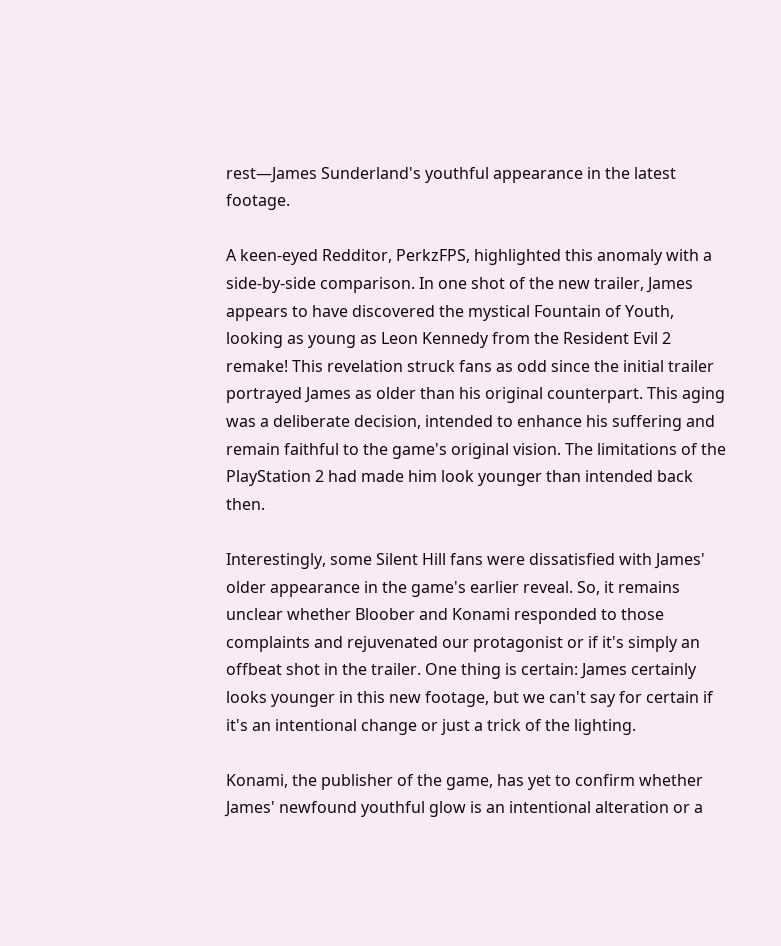rest—James Sunderland's youthful appearance in the latest footage.

A keen-eyed Redditor, PerkzFPS, highlighted this anomaly with a side-by-side comparison. In one shot of the new trailer, James appears to have discovered the mystical Fountain of Youth, looking as young as Leon Kennedy from the Resident Evil 2 remake! This revelation struck fans as odd since the initial trailer portrayed James as older than his original counterpart. This aging was a deliberate decision, intended to enhance his suffering and remain faithful to the game's original vision. The limitations of the PlayStation 2 had made him look younger than intended back then.

Interestingly, some Silent Hill fans were dissatisfied with James' older appearance in the game's earlier reveal. So, it remains unclear whether Bloober and Konami responded to those complaints and rejuvenated our protagonist or if it's simply an offbeat shot in the trailer. One thing is certain: James certainly looks younger in this new footage, but we can't say for certain if it's an intentional change or just a trick of the lighting.

Konami, the publisher of the game, has yet to confirm whether James' newfound youthful glow is an intentional alteration or a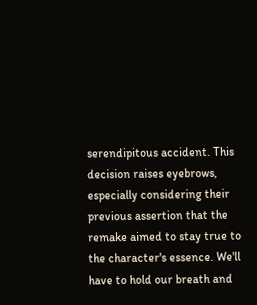serendipitous accident. This decision raises eyebrows, especially considering their previous assertion that the remake aimed to stay true to the character's essence. We'll have to hold our breath and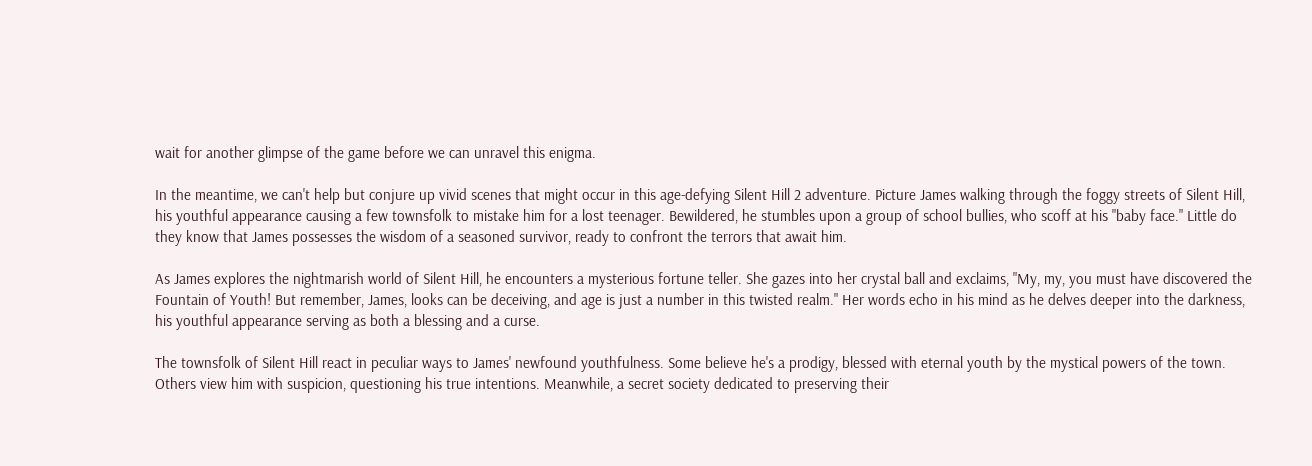wait for another glimpse of the game before we can unravel this enigma.

In the meantime, we can't help but conjure up vivid scenes that might occur in this age-defying Silent Hill 2 adventure. Picture James walking through the foggy streets of Silent Hill, his youthful appearance causing a few townsfolk to mistake him for a lost teenager. Bewildered, he stumbles upon a group of school bullies, who scoff at his "baby face." Little do they know that James possesses the wisdom of a seasoned survivor, ready to confront the terrors that await him.

As James explores the nightmarish world of Silent Hill, he encounters a mysterious fortune teller. She gazes into her crystal ball and exclaims, "My, my, you must have discovered the Fountain of Youth! But remember, James, looks can be deceiving, and age is just a number in this twisted realm." Her words echo in his mind as he delves deeper into the darkness, his youthful appearance serving as both a blessing and a curse.

The townsfolk of Silent Hill react in peculiar ways to James' newfound youthfulness. Some believe he's a prodigy, blessed with eternal youth by the mystical powers of the town. Others view him with suspicion, questioning his true intentions. Meanwhile, a secret society dedicated to preserving their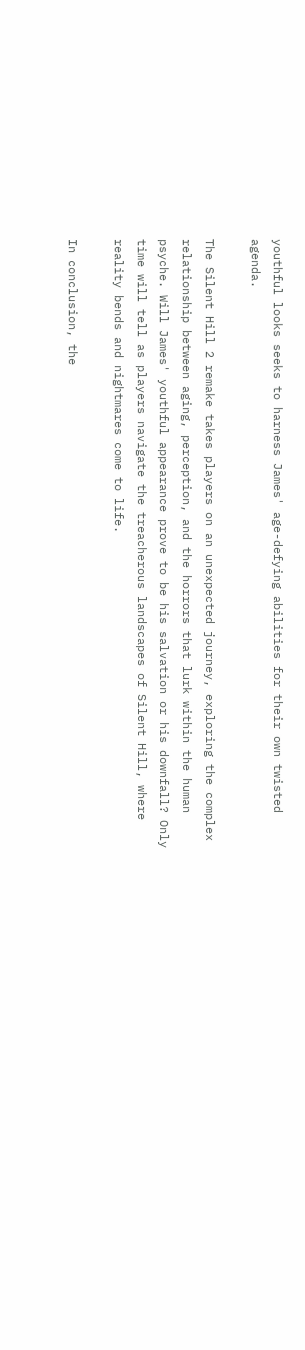youthful looks seeks to harness James' age-defying abilities for their own twisted agenda.

The Silent Hill 2 remake takes players on an unexpected journey, exploring the complex relationship between aging, perception, and the horrors that lurk within the human psyche. Will James' youthful appearance prove to be his salvation or his downfall? Only time will tell as players navigate the treacherous landscapes of Silent Hill, where reality bends and nightmares come to life.

In conclusion, the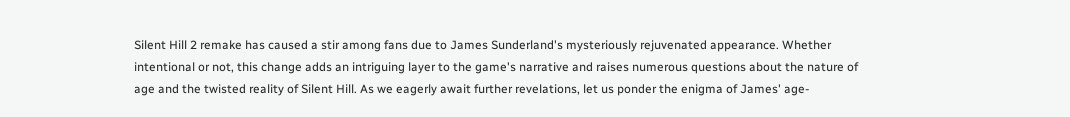Silent Hill 2 remake has caused a stir among fans due to James Sunderland's mysteriously rejuvenated appearance. Whether intentional or not, this change adds an intriguing layer to the game's narrative and raises numerous questions about the nature of age and the twisted reality of Silent Hill. As we eagerly await further revelations, let us ponder the enigma of James' age-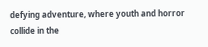defying adventure, where youth and horror collide in the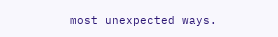most unexpected ways.